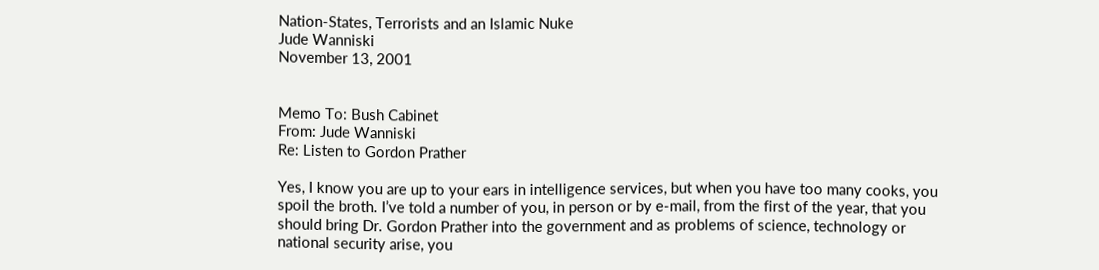Nation-States, Terrorists and an Islamic Nuke
Jude Wanniski
November 13, 2001


Memo To: Bush Cabinet
From: Jude Wanniski
Re: Listen to Gordon Prather

Yes, I know you are up to your ears in intelligence services, but when you have too many cooks, you spoil the broth. I’ve told a number of you, in person or by e-mail, from the first of the year, that you should bring Dr. Gordon Prather into the government and as problems of science, technology or national security arise, you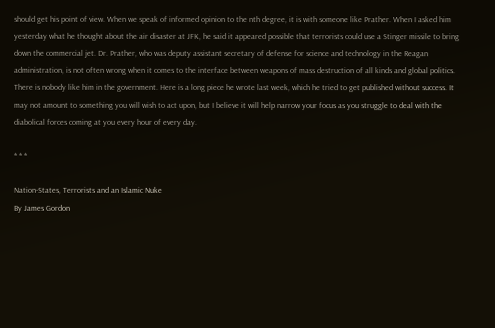should get his point of view. When we speak of informed opinion to the nth degree, it is with someone like Prather. When I asked him yesterday what he thought about the air disaster at JFK, he said it appeared possible that terrorists could use a Stinger missile to bring down the commercial jet. Dr. Prather, who was deputy assistant secretary of defense for science and technology in the Reagan administration, is not often wrong when it comes to the interface between weapons of mass destruction of all kinds and global politics. There is nobody like him in the government. Here is a long piece he wrote last week, which he tried to get published without success. It may not amount to something you will wish to act upon, but I believe it will help narrow your focus as you struggle to deal with the diabolical forces coming at you every hour of every day.

* * *

Nation-States, Terrorists and an Islamic Nuke
By James Gordon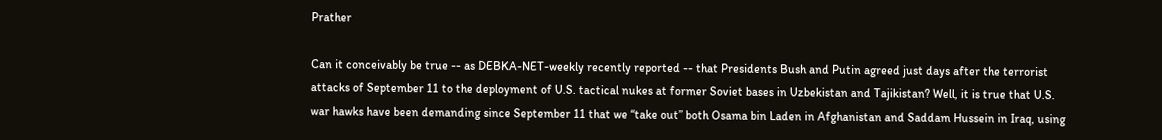Prather

Can it conceivably be true -- as DEBKA-NET-weekly recently reported -- that Presidents Bush and Putin agreed just days after the terrorist attacks of September 11 to the deployment of U.S. tactical nukes at former Soviet bases in Uzbekistan and Tajikistan? Well, it is true that U.S. war hawks have been demanding since September 11 that we “take out” both Osama bin Laden in Afghanistan and Saddam Hussein in Iraq, using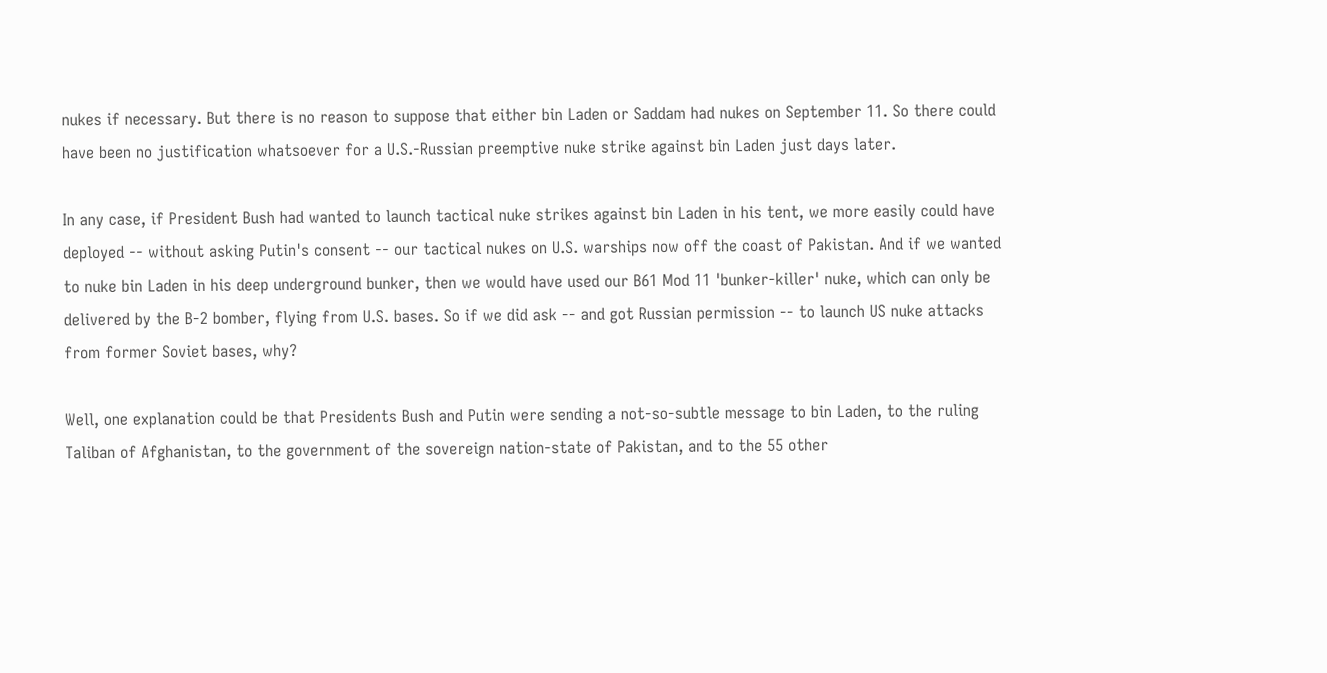nukes if necessary. But there is no reason to suppose that either bin Laden or Saddam had nukes on September 11. So there could have been no justification whatsoever for a U.S.-Russian preemptive nuke strike against bin Laden just days later.

In any case, if President Bush had wanted to launch tactical nuke strikes against bin Laden in his tent, we more easily could have deployed -- without asking Putin's consent -- our tactical nukes on U.S. warships now off the coast of Pakistan. And if we wanted to nuke bin Laden in his deep underground bunker, then we would have used our B61 Mod 11 'bunker-killer' nuke, which can only be delivered by the B-2 bomber, flying from U.S. bases. So if we did ask -- and got Russian permission -- to launch US nuke attacks from former Soviet bases, why?

Well, one explanation could be that Presidents Bush and Putin were sending a not-so-subtle message to bin Laden, to the ruling Taliban of Afghanistan, to the government of the sovereign nation-state of Pakistan, and to the 55 other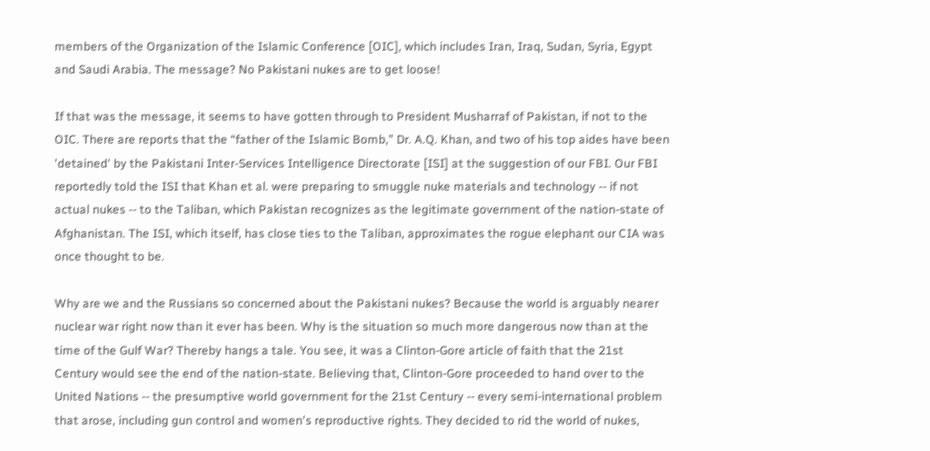members of the Organization of the Islamic Conference [OIC], which includes Iran, Iraq, Sudan, Syria, Egypt and Saudi Arabia. The message? No Pakistani nukes are to get loose!

If that was the message, it seems to have gotten through to President Musharraf of Pakistan, if not to the OIC. There are reports that the “father of the Islamic Bomb,” Dr. A.Q. Khan, and two of his top aides have been 'detained' by the Pakistani Inter-Services Intelligence Directorate [ISI] at the suggestion of our FBI. Our FBI reportedly told the ISI that Khan et al. were preparing to smuggle nuke materials and technology -- if not actual nukes -- to the Taliban, which Pakistan recognizes as the legitimate government of the nation-state of Afghanistan. The ISI, which itself, has close ties to the Taliban, approximates the rogue elephant our CIA was once thought to be.

Why are we and the Russians so concerned about the Pakistani nukes? Because the world is arguably nearer nuclear war right now than it ever has been. Why is the situation so much more dangerous now than at the time of the Gulf War? Thereby hangs a tale. You see, it was a Clinton-Gore article of faith that the 21st Century would see the end of the nation-state. Believing that, Clinton-Gore proceeded to hand over to the United Nations -- the presumptive world government for the 21st Century -- every semi-international problem that arose, including gun control and women's reproductive rights. They decided to rid the world of nukes,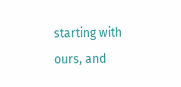starting with ours, and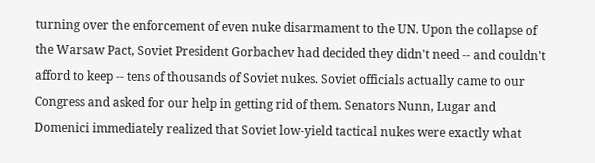turning over the enforcement of even nuke disarmament to the UN. Upon the collapse of the Warsaw Pact, Soviet President Gorbachev had decided they didn't need -- and couldn't afford to keep -- tens of thousands of Soviet nukes. Soviet officials actually came to our Congress and asked for our help in getting rid of them. Senators Nunn, Lugar and Domenici immediately realized that Soviet low-yield tactical nukes were exactly what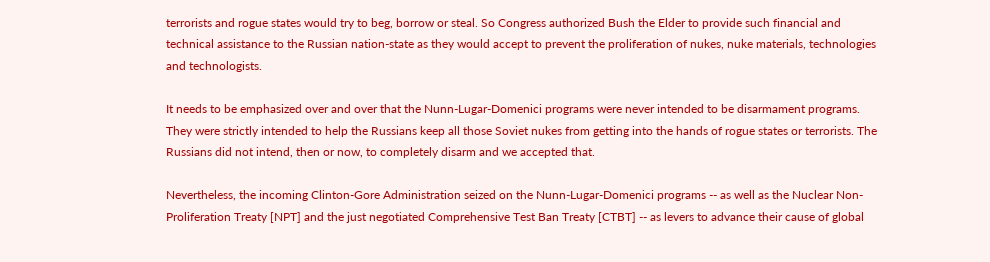terrorists and rogue states would try to beg, borrow or steal. So Congress authorized Bush the Elder to provide such financial and technical assistance to the Russian nation-state as they would accept to prevent the proliferation of nukes, nuke materials, technologies and technologists.

It needs to be emphasized over and over that the Nunn-Lugar-Domenici programs were never intended to be disarmament programs. They were strictly intended to help the Russians keep all those Soviet nukes from getting into the hands of rogue states or terrorists. The Russians did not intend, then or now, to completely disarm and we accepted that.

Nevertheless, the incoming Clinton-Gore Administration seized on the Nunn-Lugar-Domenici programs -- as well as the Nuclear Non-Proliferation Treaty [NPT] and the just negotiated Comprehensive Test Ban Treaty [CTBT] -- as levers to advance their cause of global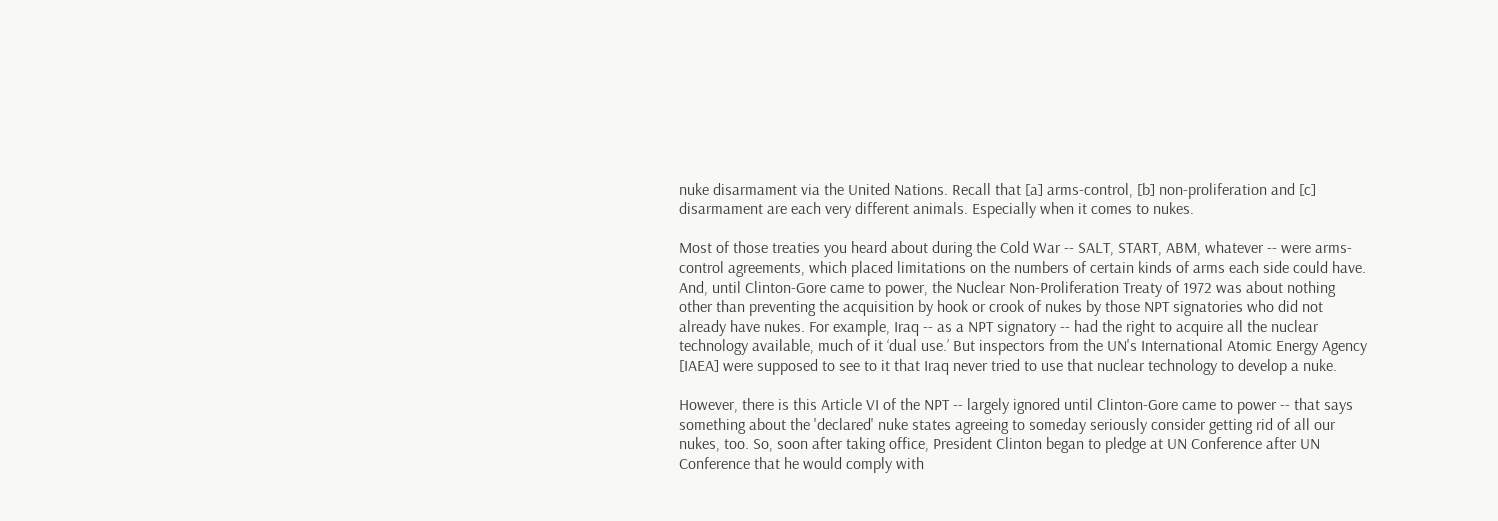nuke disarmament via the United Nations. Recall that [a] arms-control, [b] non-proliferation and [c] disarmament are each very different animals. Especially when it comes to nukes.

Most of those treaties you heard about during the Cold War -- SALT, START, ABM, whatever -- were arms-control agreements, which placed limitations on the numbers of certain kinds of arms each side could have. And, until Clinton-Gore came to power, the Nuclear Non-Proliferation Treaty of 1972 was about nothing other than preventing the acquisition by hook or crook of nukes by those NPT signatories who did not already have nukes. For example, Iraq -- as a NPT signatory -- had the right to acquire all the nuclear technology available, much of it ‘dual use.’ But inspectors from the UN's International Atomic Energy Agency [IAEA] were supposed to see to it that Iraq never tried to use that nuclear technology to develop a nuke.

However, there is this Article VI of the NPT -- largely ignored until Clinton-Gore came to power -- that says something about the 'declared' nuke states agreeing to someday seriously consider getting rid of all our nukes, too. So, soon after taking office, President Clinton began to pledge at UN Conference after UN Conference that he would comply with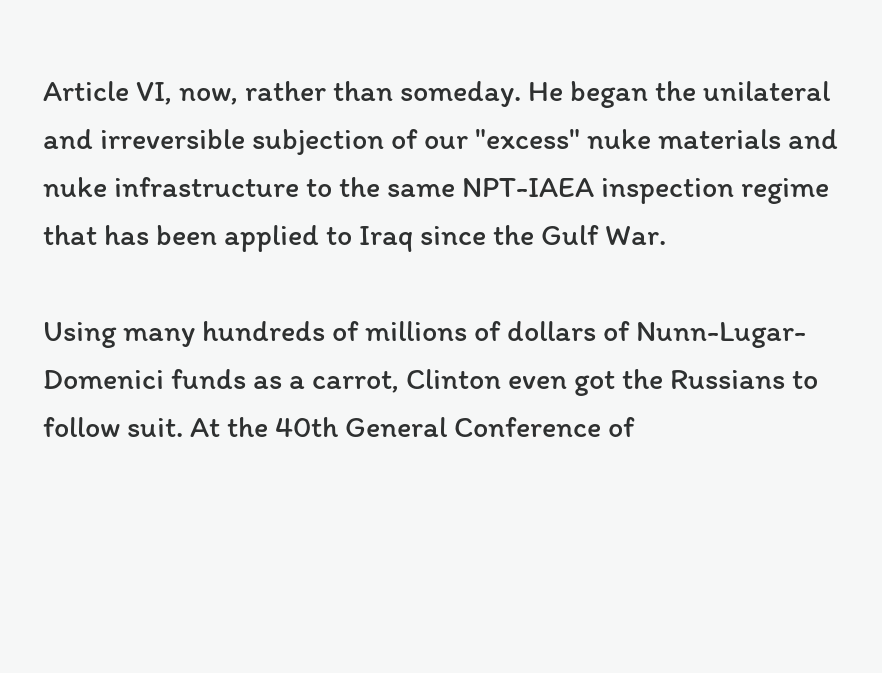Article VI, now, rather than someday. He began the unilateral and irreversible subjection of our "excess" nuke materials and nuke infrastructure to the same NPT-IAEA inspection regime that has been applied to Iraq since the Gulf War.

Using many hundreds of millions of dollars of Nunn-Lugar-Domenici funds as a carrot, Clinton even got the Russians to follow suit. At the 40th General Conference of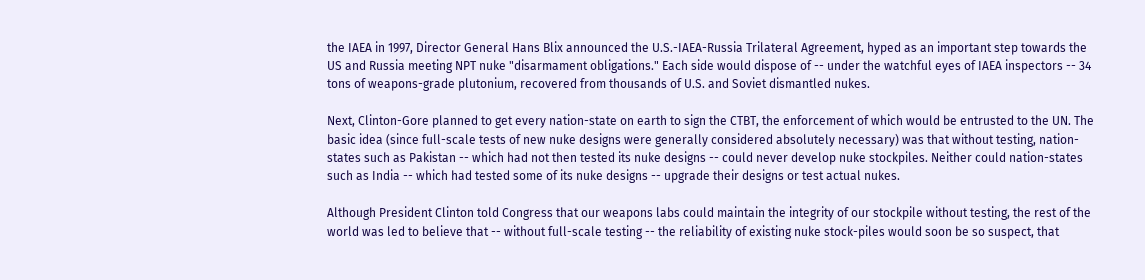the IAEA in 1997, Director General Hans Blix announced the U.S.-IAEA-Russia Trilateral Agreement, hyped as an important step towards the US and Russia meeting NPT nuke "disarmament obligations." Each side would dispose of -- under the watchful eyes of IAEA inspectors -- 34 tons of weapons-grade plutonium, recovered from thousands of U.S. and Soviet dismantled nukes.

Next, Clinton-Gore planned to get every nation-state on earth to sign the CTBT, the enforcement of which would be entrusted to the UN. The basic idea (since full-scale tests of new nuke designs were generally considered absolutely necessary) was that without testing, nation-states such as Pakistan -- which had not then tested its nuke designs -- could never develop nuke stockpiles. Neither could nation-states such as India -- which had tested some of its nuke designs -- upgrade their designs or test actual nukes.

Although President Clinton told Congress that our weapons labs could maintain the integrity of our stockpile without testing, the rest of the world was led to believe that -- without full-scale testing -- the reliability of existing nuke stock-piles would soon be so suspect, that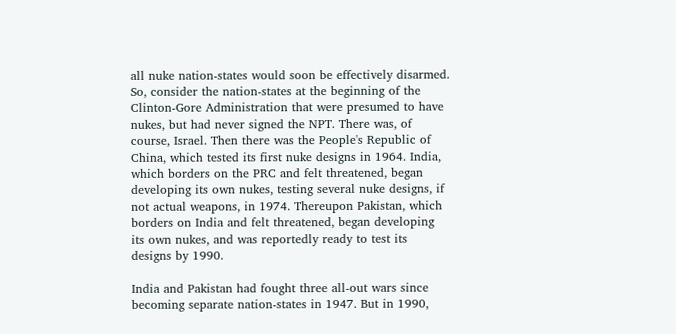all nuke nation-states would soon be effectively disarmed. So, consider the nation-states at the beginning of the Clinton-Gore Administration that were presumed to have nukes, but had never signed the NPT. There was, of course, Israel. Then there was the People's Republic of China, which tested its first nuke designs in 1964. India, which borders on the PRC and felt threatened, began developing its own nukes, testing several nuke designs, if not actual weapons, in 1974. Thereupon Pakistan, which borders on India and felt threatened, began developing its own nukes, and was reportedly ready to test its designs by 1990.

India and Pakistan had fought three all-out wars since becoming separate nation-states in 1947. But in 1990,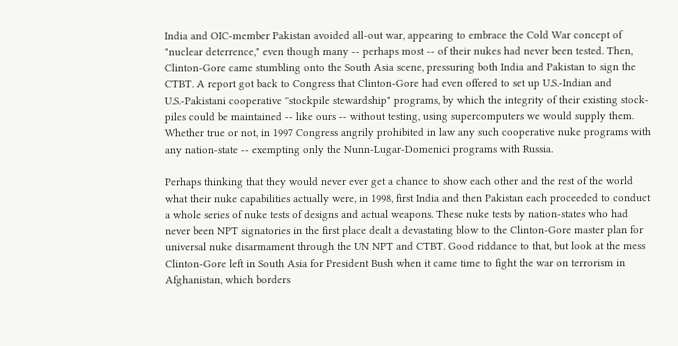India and OIC-member Pakistan avoided all-out war, appearing to embrace the Cold War concept of "nuclear deterrence," even though many -- perhaps most -- of their nukes had never been tested. Then, Clinton-Gore came stumbling onto the South Asia scene, pressuring both India and Pakistan to sign the CTBT. A report got back to Congress that Clinton-Gore had even offered to set up U.S.-Indian and U.S.-Pakistani cooperative ''stockpile stewardship" programs, by which the integrity of their existing stock-piles could be maintained -- like ours -- without testing, using supercomputers we would supply them. Whether true or not, in 1997 Congress angrily prohibited in law any such cooperative nuke programs with any nation-state -- exempting only the Nunn-Lugar-Domenici programs with Russia.

Perhaps thinking that they would never ever get a chance to show each other and the rest of the world what their nuke capabilities actually were, in 1998, first India and then Pakistan each proceeded to conduct a whole series of nuke tests of designs and actual weapons. These nuke tests by nation-states who had never been NPT signatories in the first place dealt a devastating blow to the Clinton-Gore master plan for universal nuke disarmament through the UN NPT and CTBT. Good riddance to that, but look at the mess Clinton-Gore left in South Asia for President Bush when it came time to fight the war on terrorism in Afghanistan, which borders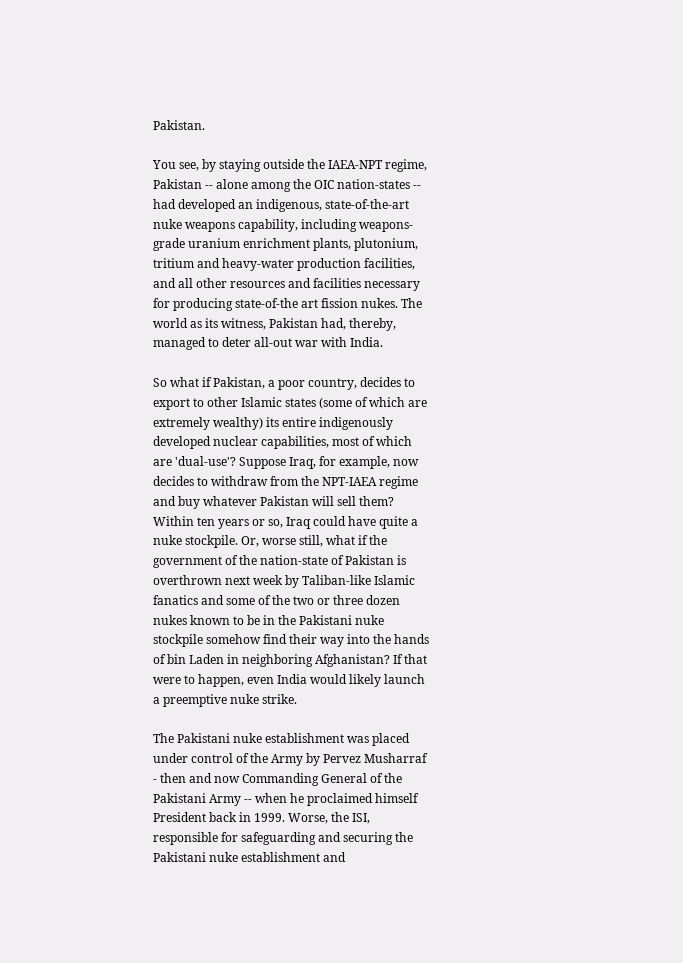Pakistan.

You see, by staying outside the IAEA-NPT regime, Pakistan -- alone among the OIC nation-states -- had developed an indigenous, state-of-the-art nuke weapons capability, including weapons-grade uranium enrichment plants, plutonium, tritium and heavy-water production facilities, and all other resources and facilities necessary for producing state-of-the art fission nukes. The world as its witness, Pakistan had, thereby, managed to deter all-out war with India.

So what if Pakistan, a poor country, decides to export to other Islamic states (some of which are extremely wealthy) its entire indigenously developed nuclear capabilities, most of which are 'dual-use'? Suppose Iraq, for example, now decides to withdraw from the NPT-IAEA regime and buy whatever Pakistan will sell them? Within ten years or so, Iraq could have quite a nuke stockpile. Or, worse still, what if the government of the nation-state of Pakistan is overthrown next week by Taliban-like Islamic fanatics and some of the two or three dozen nukes known to be in the Pakistani nuke stockpile somehow find their way into the hands of bin Laden in neighboring Afghanistan? If that were to happen, even India would likely launch a preemptive nuke strike.

The Pakistani nuke establishment was placed under control of the Army by Pervez Musharraf - then and now Commanding General of the Pakistani Army -- when he proclaimed himself President back in 1999. Worse, the ISI, responsible for safeguarding and securing the Pakistani nuke establishment and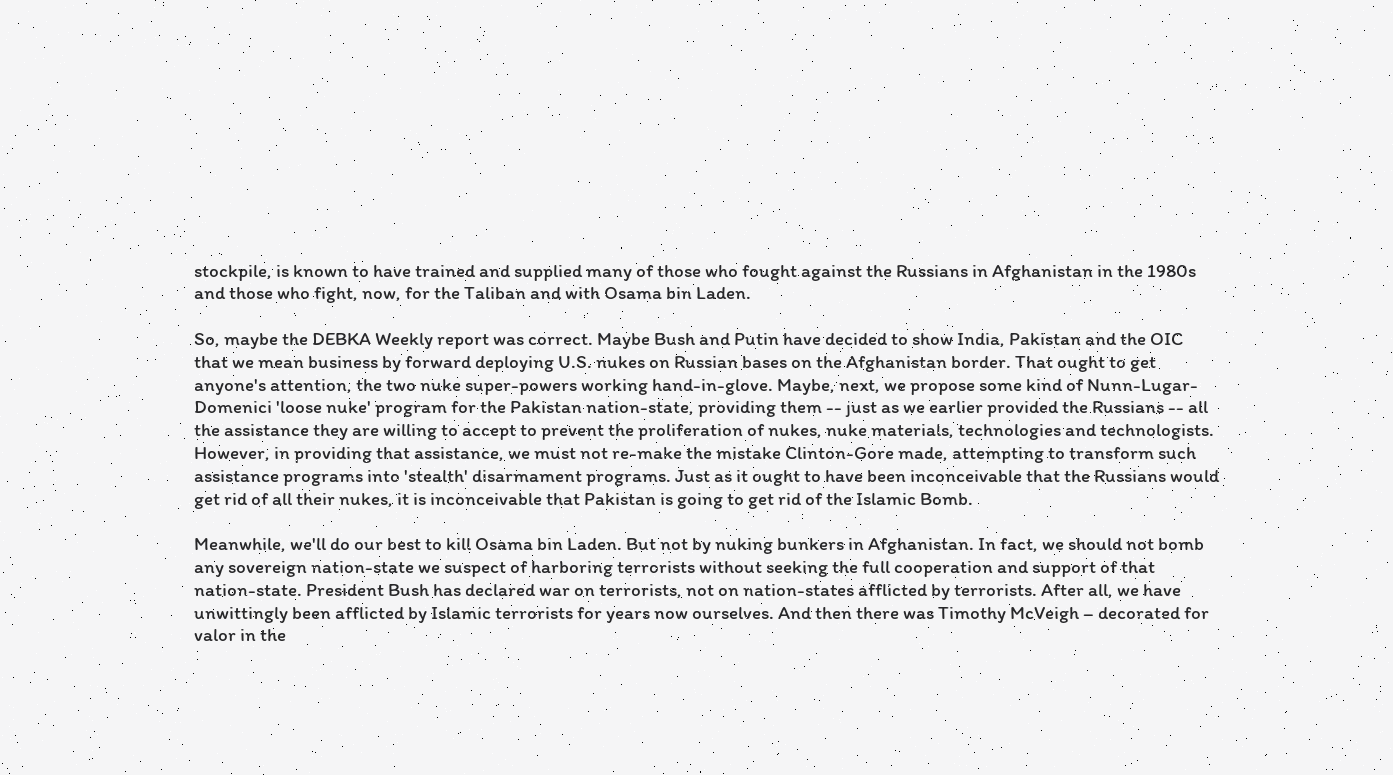stockpile, is known to have trained and supplied many of those who fought against the Russians in Afghanistan in the 1980s and those who fight, now, for the Taliban and with Osama bin Laden.

So, maybe the DEBKA Weekly report was correct. Maybe Bush and Putin have decided to show India, Pakistan and the OIC that we mean business by forward deploying U.S. nukes on Russian bases on the Afghanistan border. That ought to get anyone's attention, the two nuke super-powers working hand-in-glove. Maybe, next, we propose some kind of Nunn-Lugar-Domenici 'loose nuke' program for the Pakistan nation-state, providing them -- just as we earlier provided the Russians -- all the assistance they are willing to accept to prevent the proliferation of nukes, nuke materials, technologies and technologists. However, in providing that assistance, we must not re-make the mistake Clinton-Gore made, attempting to transform such assistance programs into 'stealth' disarmament programs. Just as it ought to have been inconceivable that the Russians would get rid of all their nukes, it is inconceivable that Pakistan is going to get rid of the Islamic Bomb.

Meanwhile, we'll do our best to kill Osama bin Laden. But not by nuking bunkers in Afghanistan. In fact, we should not bomb any sovereign nation-state we suspect of harboring terrorists without seeking the full cooperation and support of that nation-state. President Bush has declared war on terrorists, not on nation-states afflicted by terrorists. After all, we have unwittingly been afflicted by Islamic terrorists for years now ourselves. And then there was Timothy McVeigh – decorated for valor in the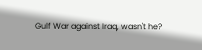Gulf War against Iraq, wasn't he?